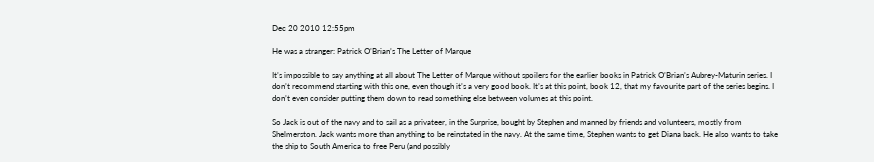Dec 20 2010 12:55pm

He was a stranger: Patrick O’Brian’s The Letter of Marque

It’s impossible to say anything at all about The Letter of Marque without spoilers for the earlier books in Patrick O’Brian’s Aubrey-Maturin series. I don’t recommend starting with this one, even though it’s a very good book. It’s at this point, book 12, that my favourite part of the series begins. I don’t even consider putting them down to read something else between volumes at this point.

So Jack is out of the navy and to sail as a privateer, in the Surprise, bought by Stephen and manned by friends and volunteers, mostly from Shelmerston. Jack wants more than anything to be reinstated in the navy. At the same time, Stephen wants to get Diana back. He also wants to take the ship to South America to free Peru (and possibly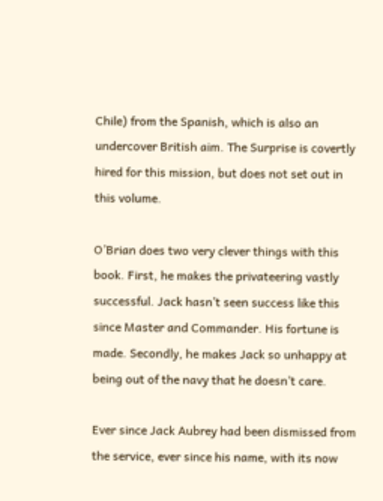Chile) from the Spanish, which is also an undercover British aim. The Surprise is covertly hired for this mission, but does not set out in this volume.

O’Brian does two very clever things with this book. First, he makes the privateering vastly successful. Jack hasn’t seen success like this since Master and Commander. His fortune is made. Secondly, he makes Jack so unhappy at being out of the navy that he doesn’t care.

Ever since Jack Aubrey had been dismissed from the service, ever since his name, with its now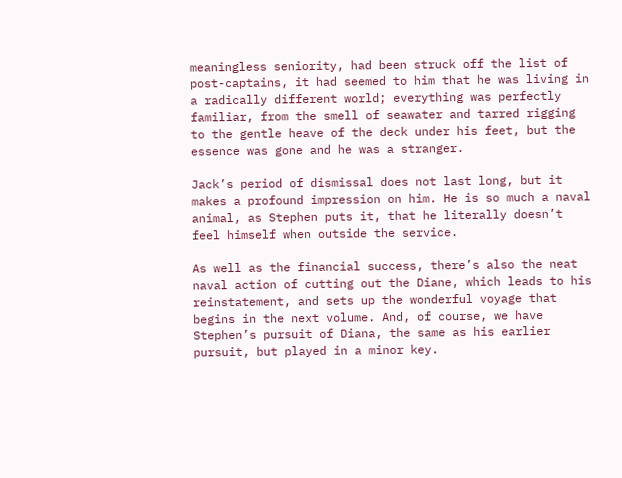meaningless seniority, had been struck off the list of post-captains, it had seemed to him that he was living in a radically different world; everything was perfectly familiar, from the smell of seawater and tarred rigging to the gentle heave of the deck under his feet, but the essence was gone and he was a stranger.

Jack’s period of dismissal does not last long, but it makes a profound impression on him. He is so much a naval animal, as Stephen puts it, that he literally doesn’t feel himself when outside the service.

As well as the financial success, there’s also the neat naval action of cutting out the Diane, which leads to his reinstatement, and sets up the wonderful voyage that begins in the next volume. And, of course, we have Stephen’s pursuit of Diana, the same as his earlier pursuit, but played in a minor key.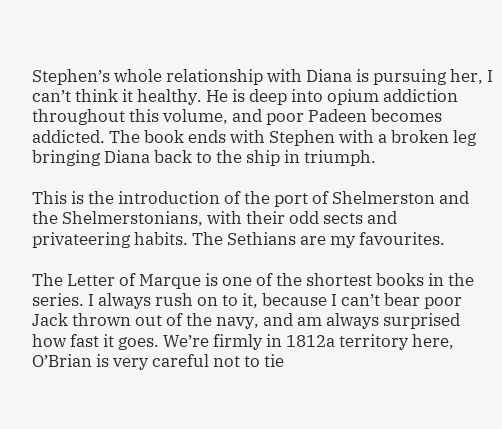Stephen’s whole relationship with Diana is pursuing her, I can’t think it healthy. He is deep into opium addiction throughout this volume, and poor Padeen becomes addicted. The book ends with Stephen with a broken leg bringing Diana back to the ship in triumph.

This is the introduction of the port of Shelmerston and the Shelmerstonians, with their odd sects and privateering habits. The Sethians are my favourites.

The Letter of Marque is one of the shortest books in the series. I always rush on to it, because I can’t bear poor Jack thrown out of the navy, and am always surprised how fast it goes. We’re firmly in 1812a territory here, O’Brian is very careful not to tie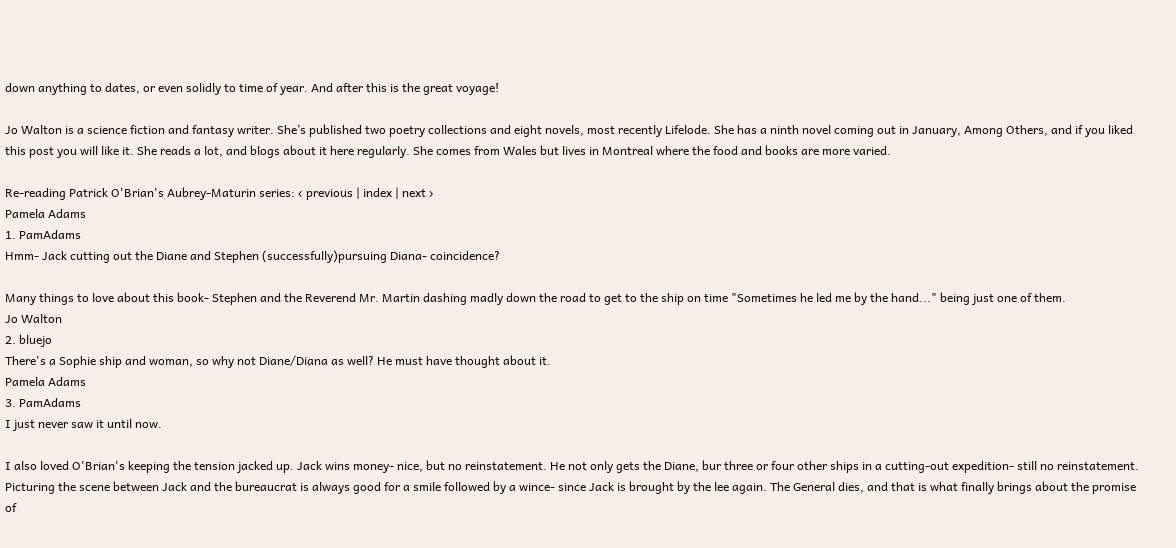down anything to dates, or even solidly to time of year. And after this is the great voyage!

Jo Walton is a science fiction and fantasy writer. She’s published two poetry collections and eight novels, most recently Lifelode. She has a ninth novel coming out in January, Among Others, and if you liked this post you will like it. She reads a lot, and blogs about it here regularly. She comes from Wales but lives in Montreal where the food and books are more varied.

Re-reading Patrick O'Brian's Aubrey-Maturin series: ‹ previous | index | next ›
Pamela Adams
1. PamAdams
Hmm- Jack cutting out the Diane and Stephen (successfully)pursuing Diana- coincidence?

Many things to love about this book- Stephen and the Reverend Mr. Martin dashing madly down the road to get to the ship on time "Sometimes he led me by the hand..." being just one of them.
Jo Walton
2. bluejo
There's a Sophie ship and woman, so why not Diane/Diana as well? He must have thought about it.
Pamela Adams
3. PamAdams
I just never saw it until now.

I also loved O'Brian's keeping the tension jacked up. Jack wins money- nice, but no reinstatement. He not only gets the Diane, bur three or four other ships in a cutting-out expedition- still no reinstatement. Picturing the scene between Jack and the bureaucrat is always good for a smile followed by a wince- since Jack is brought by the lee again. The General dies, and that is what finally brings about the promise of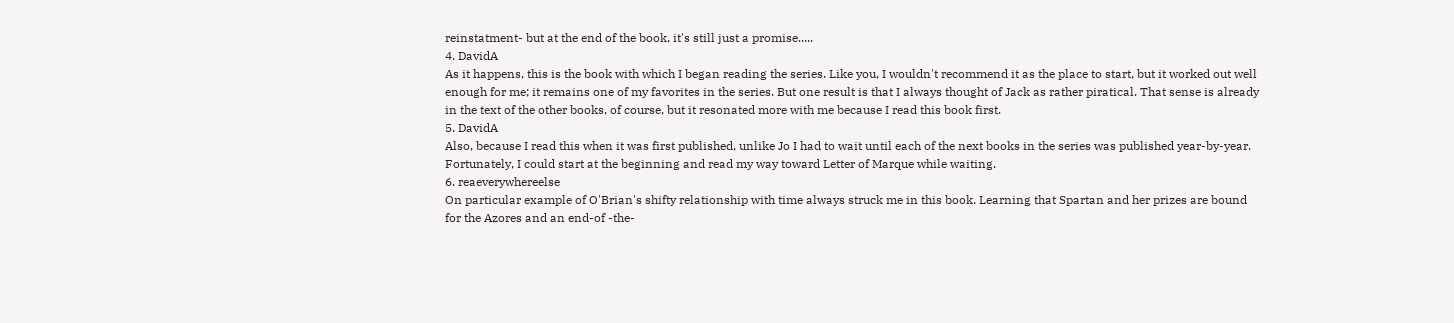reinstatment- but at the end of the book, it's still just a promise.....
4. DavidA
As it happens, this is the book with which I began reading the series. Like you, I wouldn't recommend it as the place to start, but it worked out well enough for me; it remains one of my favorites in the series. But one result is that I always thought of Jack as rather piratical. That sense is already in the text of the other books, of course, but it resonated more with me because I read this book first.
5. DavidA
Also, because I read this when it was first published, unlike Jo I had to wait until each of the next books in the series was published year-by-year. Fortunately, I could start at the beginning and read my way toward Letter of Marque while waiting.
6. reaeverywhereelse
On particular example of O'Brian's shifty relationship with time always struck me in this book. Learning that Spartan and her prizes are bound for the Azores and an end-of -the-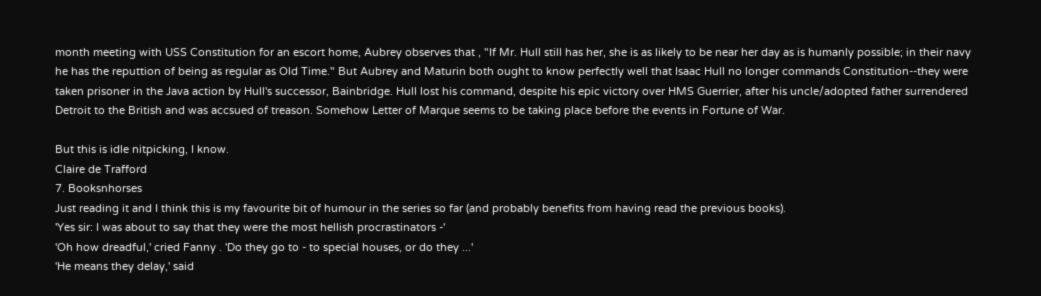month meeting with USS Constitution for an escort home, Aubrey observes that , "If Mr. Hull still has her, she is as likely to be near her day as is humanly possible; in their navy he has the reputtion of being as regular as Old Time." But Aubrey and Maturin both ought to know perfectly well that Isaac Hull no longer commands Constitution--they were taken prisoner in the Java action by Hull's successor, Bainbridge. Hull lost his command, despite his epic victory over HMS Guerrier, after his uncle/adopted father surrendered Detroit to the British and was accsued of treason. Somehow Letter of Marque seems to be taking place before the events in Fortune of War.

But this is idle nitpicking, I know.
Claire de Trafford
7. Booksnhorses
Just reading it and I think this is my favourite bit of humour in the series so far (and probably benefits from having read the previous books).
'Yes sir: I was about to say that they were the most hellish procrastinators -'
'Oh how dreadful,' cried Fanny . 'Do they go to - to special houses, or do they ...'
'He means they delay,' said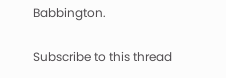Babbington.

Subscribe to this thread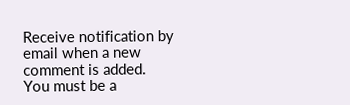Receive notification by email when a new comment is added. You must be a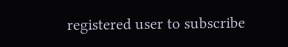registered user to subscribe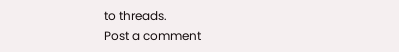to threads.
Post a comment